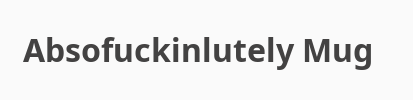Absofuckinlutely Mug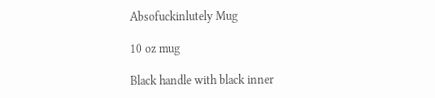Absofuckinlutely Mug

10 oz mug

Black handle with black inner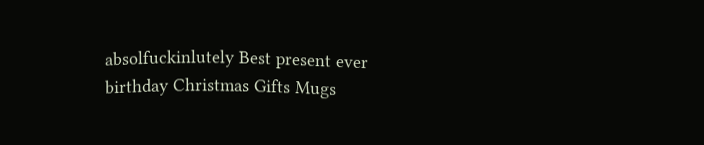absolfuckinlutely Best present ever birthday Christmas Gifts Mugs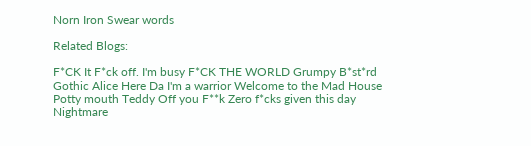Norn Iron Swear words

Related Blogs:

F*CK It F*ck off. I'm busy F*CK THE WORLD Grumpy B*st*rd Gothic Alice Here Da I'm a warrior Welcome to the Mad House Potty mouth Teddy Off you F**k Zero f*cks given this day Nightmare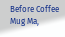Before Coffee Mug Ma,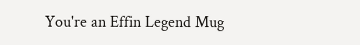You're an Effin Legend Mug